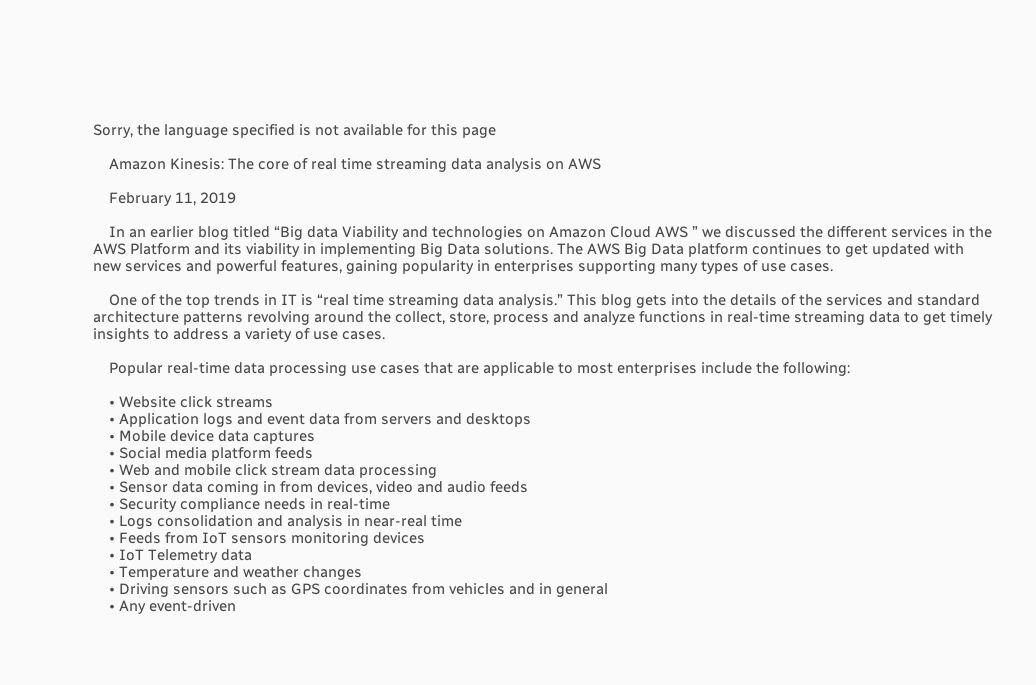Sorry, the language specified is not available for this page

    Amazon Kinesis: The core of real time streaming data analysis on AWS

    February 11, 2019

    In an earlier blog titled “Big data Viability and technologies on Amazon Cloud AWS ” we discussed the different services in the AWS Platform and its viability in implementing Big Data solutions. The AWS Big Data platform continues to get updated with new services and powerful features, gaining popularity in enterprises supporting many types of use cases.

    One of the top trends in IT is “real time streaming data analysis.” This blog gets into the details of the services and standard architecture patterns revolving around the collect, store, process and analyze functions in real-time streaming data to get timely insights to address a variety of use cases.

    Popular real-time data processing use cases that are applicable to most enterprises include the following:

    • Website click streams
    • Application logs and event data from servers and desktops
    • Mobile device data captures
    • Social media platform feeds
    • Web and mobile click stream data processing
    • Sensor data coming in from devices, video and audio feeds
    • Security compliance needs in real-time
    • Logs consolidation and analysis in near-real time
    • Feeds from IoT sensors monitoring devices
    • IoT Telemetry data
    • Temperature and weather changes
    • Driving sensors such as GPS coordinates from vehicles and in general
    • Any event-driven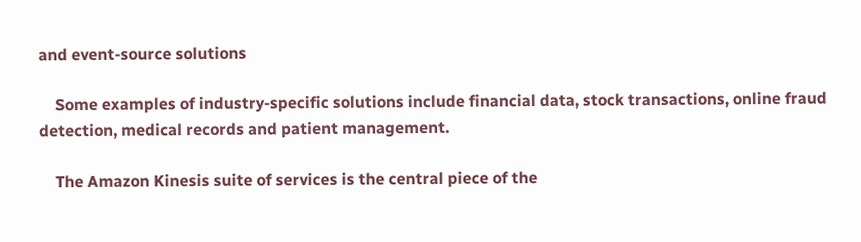and event-source solutions

    Some examples of industry-specific solutions include financial data, stock transactions, online fraud detection, medical records and patient management.

    The Amazon Kinesis suite of services is the central piece of the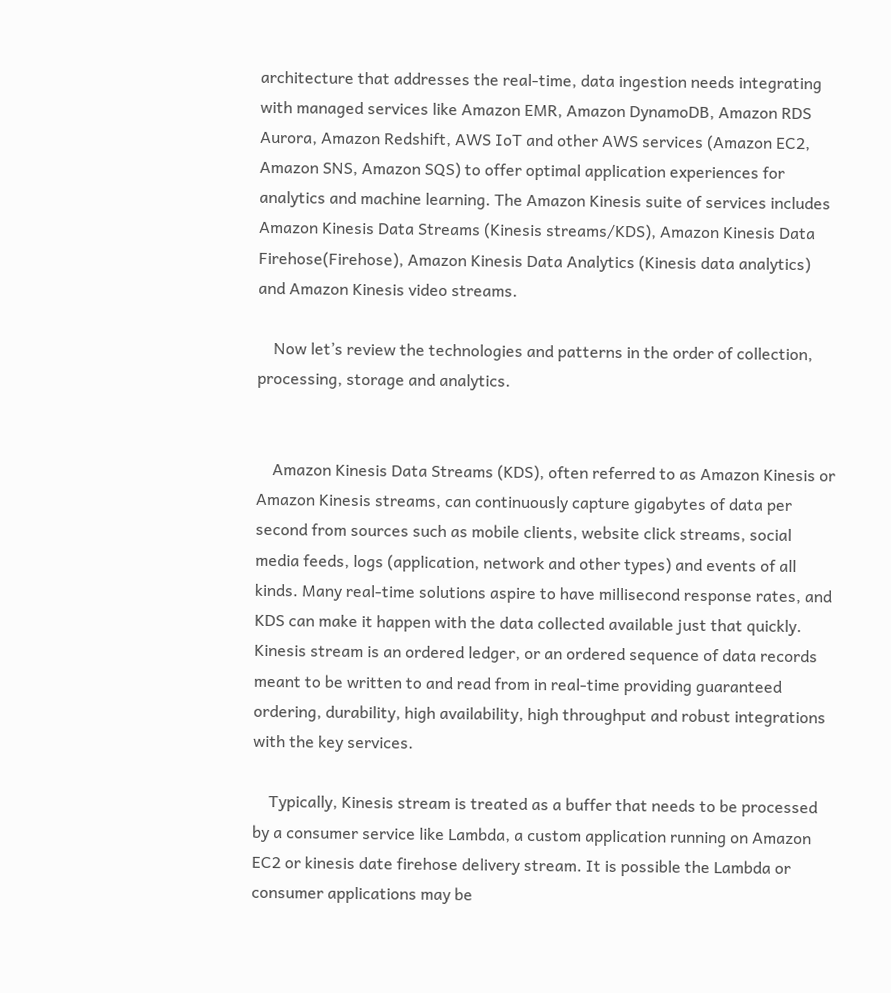architecture that addresses the real-time, data ingestion needs integrating with managed services like Amazon EMR, Amazon DynamoDB, Amazon RDS Aurora, Amazon Redshift, AWS IoT and other AWS services (Amazon EC2, Amazon SNS, Amazon SQS) to offer optimal application experiences for analytics and machine learning. The Amazon Kinesis suite of services includes Amazon Kinesis Data Streams (Kinesis streams/KDS), Amazon Kinesis Data Firehose(Firehose), Amazon Kinesis Data Analytics (Kinesis data analytics) and Amazon Kinesis video streams.

    Now let’s review the technologies and patterns in the order of collection, processing, storage and analytics.


    Amazon Kinesis Data Streams (KDS), often referred to as Amazon Kinesis or Amazon Kinesis streams, can continuously capture gigabytes of data per second from sources such as mobile clients, website click streams, social media feeds, logs (application, network and other types) and events of all kinds. Many real-time solutions aspire to have millisecond response rates, and KDS can make it happen with the data collected available just that quickly. Kinesis stream is an ordered ledger, or an ordered sequence of data records meant to be written to and read from in real-time providing guaranteed ordering, durability, high availability, high throughput and robust integrations with the key services.

    Typically, Kinesis stream is treated as a buffer that needs to be processed by a consumer service like Lambda, a custom application running on Amazon EC2 or kinesis date firehose delivery stream. It is possible the Lambda or consumer applications may be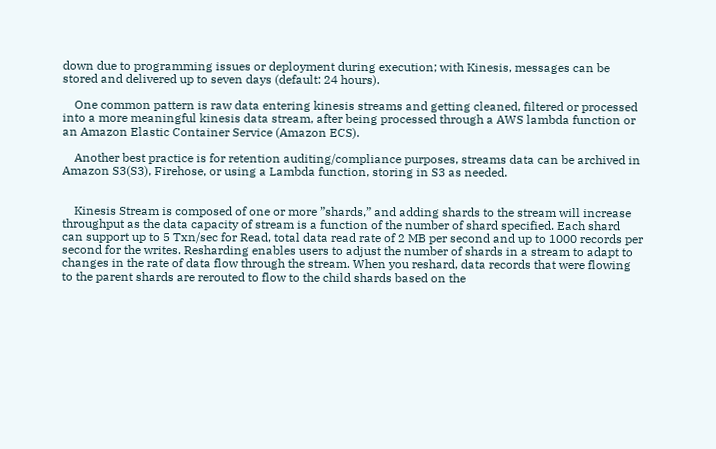down due to programming issues or deployment during execution; with Kinesis, messages can be stored and delivered up to seven days (default: 24 hours).

    One common pattern is raw data entering kinesis streams and getting cleaned, filtered or processed into a more meaningful kinesis data stream, after being processed through a AWS lambda function or an Amazon Elastic Container Service (Amazon ECS).

    Another best practice is for retention auditing/compliance purposes, streams data can be archived in Amazon S3(S3), Firehose, or using a Lambda function, storing in S3 as needed.


    Kinesis Stream is composed of one or more ”shards,” and adding shards to the stream will increase throughput as the data capacity of stream is a function of the number of shard specified. Each shard can support up to 5 Txn/sec for Read, total data read rate of 2 MB per second and up to 1000 records per second for the writes. Resharding enables users to adjust the number of shards in a stream to adapt to changes in the rate of data flow through the stream. When you reshard, data records that were flowing to the parent shards are rerouted to flow to the child shards based on the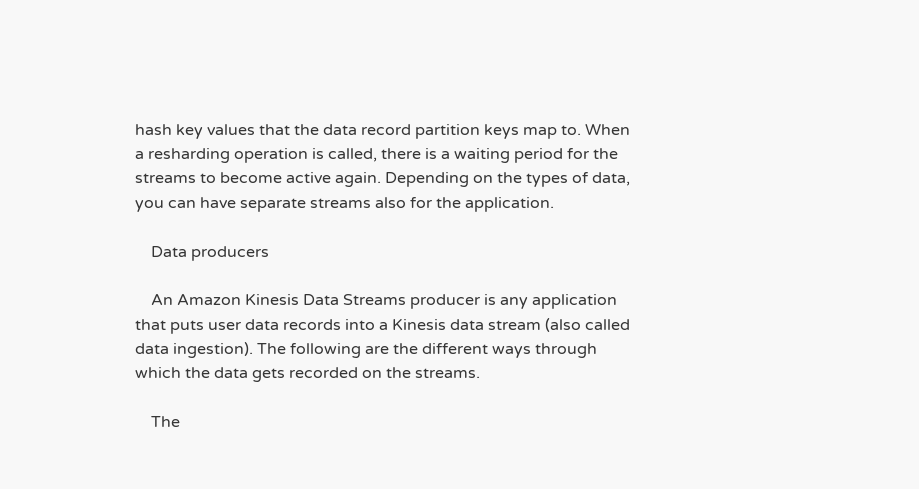hash key values that the data record partition keys map to. When a resharding operation is called, there is a waiting period for the streams to become active again. Depending on the types of data, you can have separate streams also for the application.

    Data producers

    An Amazon Kinesis Data Streams producer is any application that puts user data records into a Kinesis data stream (also called data ingestion). The following are the different ways through which the data gets recorded on the streams.

    The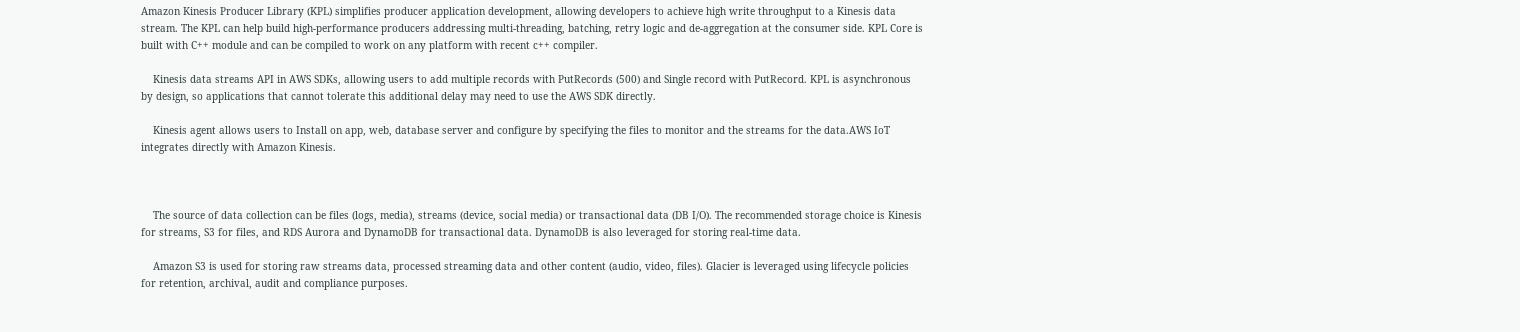Amazon Kinesis Producer Library (KPL) simplifies producer application development, allowing developers to achieve high write throughput to a Kinesis data stream. The KPL can help build high-performance producers addressing multi-threading, batching, retry logic and de-aggregation at the consumer side. KPL Core is built with C++ module and can be compiled to work on any platform with recent c++ compiler.

    Kinesis data streams API in AWS SDKs, allowing users to add multiple records with PutRecords (500) and Single record with PutRecord. KPL is asynchronous by design, so applications that cannot tolerate this additional delay may need to use the AWS SDK directly.

    Kinesis agent allows users to Install on app, web, database server and configure by specifying the files to monitor and the streams for the data.AWS IoT integrates directly with Amazon Kinesis.



    The source of data collection can be files (logs, media), streams (device, social media) or transactional data (DB I/O). The recommended storage choice is Kinesis for streams, S3 for files, and RDS Aurora and DynamoDB for transactional data. DynamoDB is also leveraged for storing real-time data.

    Amazon S3 is used for storing raw streams data, processed streaming data and other content (audio, video, files). Glacier is leveraged using lifecycle policies for retention, archival, audit and compliance purposes.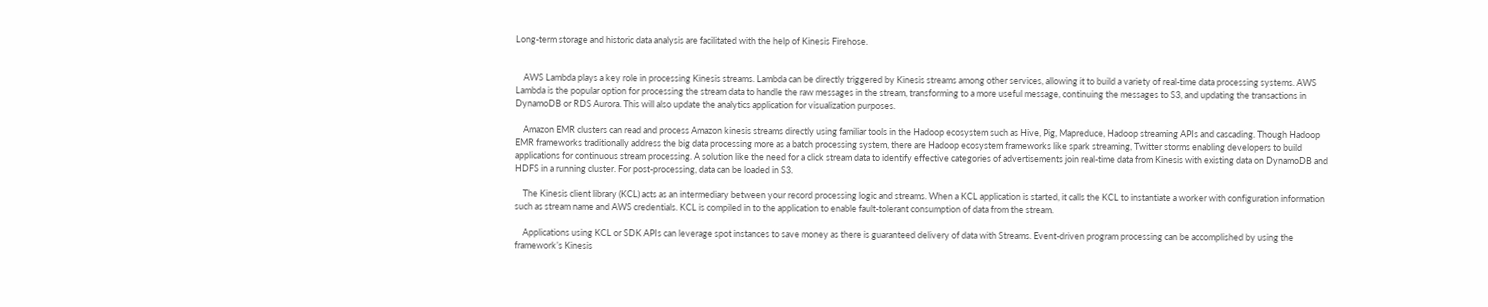Long-term storage and historic data analysis are facilitated with the help of Kinesis Firehose.


    AWS Lambda plays a key role in processing Kinesis streams. Lambda can be directly triggered by Kinesis streams among other services, allowing it to build a variety of real-time data processing systems. AWS Lambda is the popular option for processing the stream data to handle the raw messages in the stream, transforming to a more useful message, continuing the messages to S3, and updating the transactions in DynamoDB or RDS Aurora. This will also update the analytics application for visualization purposes.

    Amazon EMR clusters can read and process Amazon kinesis streams directly using familiar tools in the Hadoop ecosystem such as Hive, Pig, Mapreduce, Hadoop streaming APIs and cascading. Though Hadoop EMR frameworks traditionally address the big data processing more as a batch processing system, there are Hadoop ecosystem frameworks like spark streaming, Twitter storms enabling developers to build applications for continuous stream processing. A solution like the need for a click stream data to identify effective categories of advertisements join real-time data from Kinesis with existing data on DynamoDB and HDFS in a running cluster. For post-processing, data can be loaded in S3.

    The Kinesis client library (KCL) acts as an intermediary between your record processing logic and streams. When a KCL application is started, it calls the KCL to instantiate a worker with configuration information such as stream name and AWS credentials. KCL is compiled in to the application to enable fault-tolerant consumption of data from the stream.

    Applications using KCL or SDK APIs can leverage spot instances to save money as there is guaranteed delivery of data with Streams. Event-driven program processing can be accomplished by using the framework’s Kinesis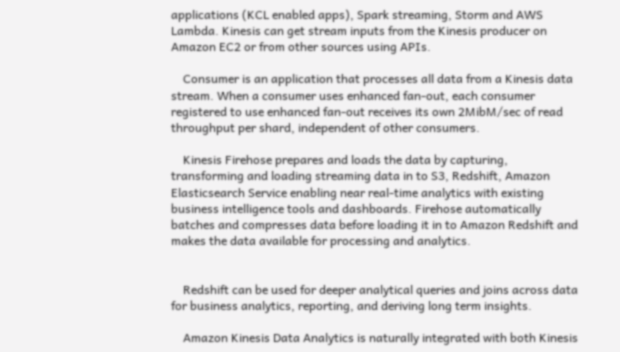applications (KCL enabled apps), Spark streaming, Storm and AWS Lambda. Kinesis can get stream inputs from the Kinesis producer on Amazon EC2 or from other sources using APIs.

    Consumer is an application that processes all data from a Kinesis data stream. When a consumer uses enhanced fan-out, each consumer registered to use enhanced fan-out receives its own 2MibM/sec of read throughput per shard, independent of other consumers.

    Kinesis Firehose prepares and loads the data by capturing, transforming and loading streaming data in to S3, Redshift, Amazon Elasticsearch Service enabling near real-time analytics with existing business intelligence tools and dashboards. Firehose automatically batches and compresses data before loading it in to Amazon Redshift and makes the data available for processing and analytics.


    Redshift can be used for deeper analytical queries and joins across data for business analytics, reporting, and deriving long term insights.

    Amazon Kinesis Data Analytics is naturally integrated with both Kinesis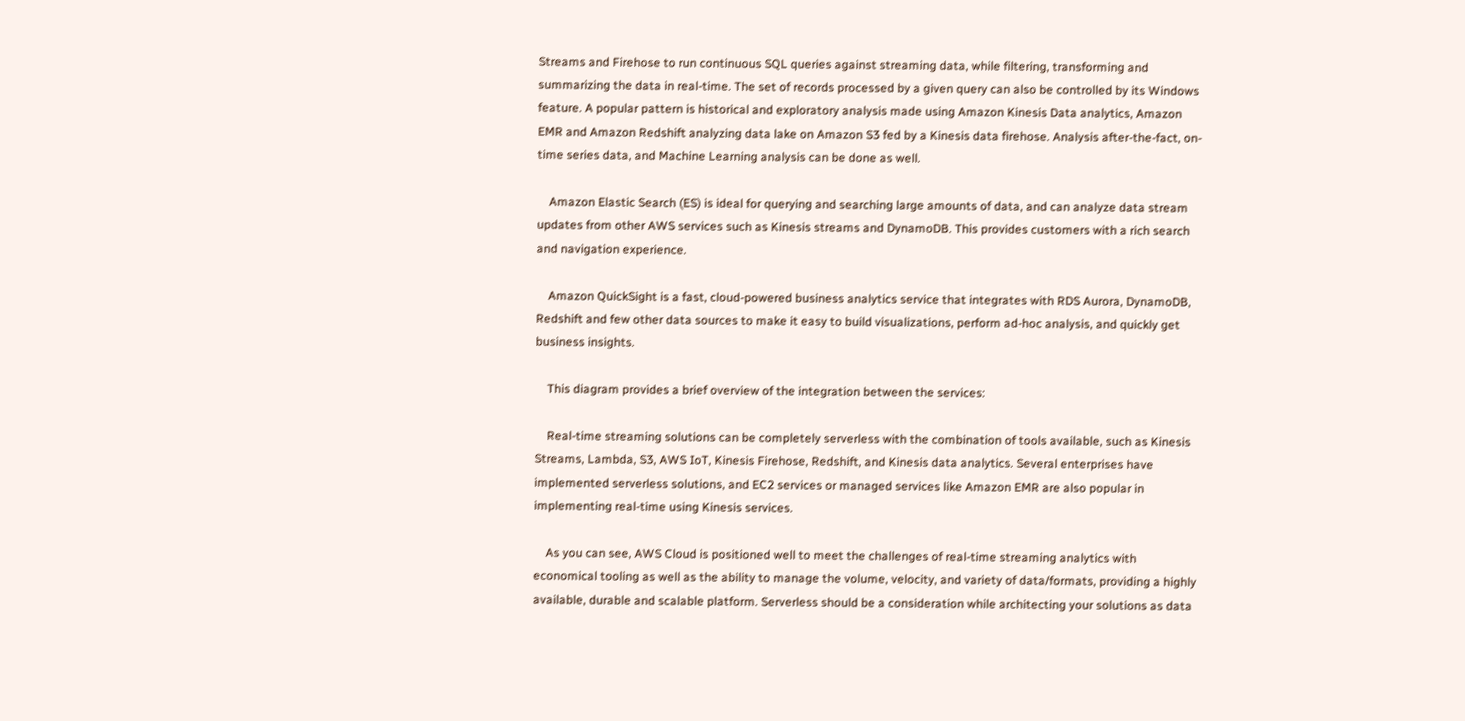Streams and Firehose to run continuous SQL queries against streaming data, while filtering, transforming and summarizing the data in real-time. The set of records processed by a given query can also be controlled by its Windows feature. A popular pattern is historical and exploratory analysis made using Amazon Kinesis Data analytics, Amazon EMR and Amazon Redshift analyzing data lake on Amazon S3 fed by a Kinesis data firehose. Analysis after-the-fact, on-time series data, and Machine Learning analysis can be done as well.

    Amazon Elastic Search (ES) is ideal for querying and searching large amounts of data, and can analyze data stream updates from other AWS services such as Kinesis streams and DynamoDB. This provides customers with a rich search and navigation experience.

    Amazon QuickSight is a fast, cloud-powered business analytics service that integrates with RDS Aurora, DynamoDB, Redshift and few other data sources to make it easy to build visualizations, perform ad-hoc analysis, and quickly get business insights.

    This diagram provides a brief overview of the integration between the services:

    Real-time streaming solutions can be completely serverless with the combination of tools available, such as Kinesis Streams, Lambda, S3, AWS IoT, Kinesis Firehose, Redshift, and Kinesis data analytics. Several enterprises have implemented serverless solutions, and EC2 services or managed services like Amazon EMR are also popular in implementing real-time using Kinesis services.

    As you can see, AWS Cloud is positioned well to meet the challenges of real-time streaming analytics with economical tooling as well as the ability to manage the volume, velocity, and variety of data/formats, providing a highly available, durable and scalable platform. Serverless should be a consideration while architecting your solutions as data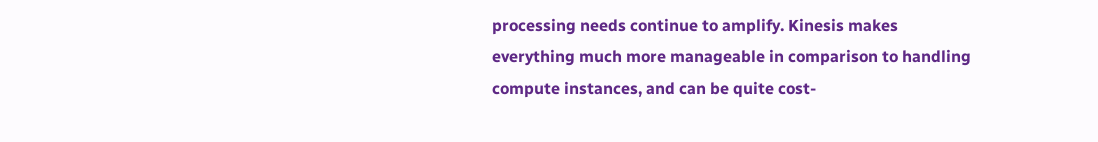processing needs continue to amplify. Kinesis makes everything much more manageable in comparison to handling compute instances, and can be quite cost-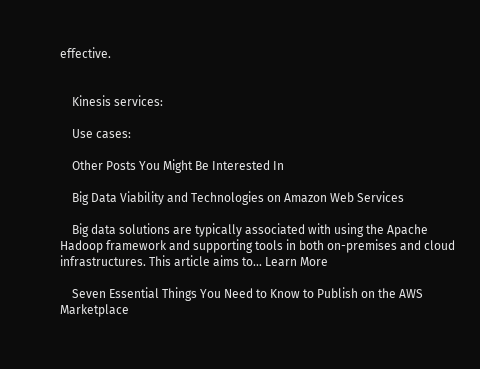effective.


    Kinesis services:

    Use cases:

    Other Posts You Might Be Interested In

    Big Data Viability and Technologies on Amazon Web Services

    Big data solutions are typically associated with using the Apache Hadoop framework and supporting tools in both on-premises and cloud infrastructures. This article aims to... Learn More

    Seven Essential Things You Need to Know to Publish on the AWS Marketplace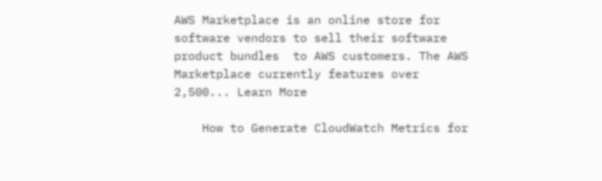AWS Marketplace is an online store for software vendors to sell their software product bundles  to AWS customers. The AWS Marketplace currently features over 2,500... Learn More

    How to Generate CloudWatch Metrics for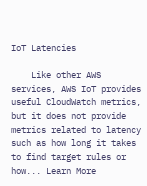IoT Latencies

    Like other AWS services, AWS IoT provides useful CloudWatch metrics, but it does not provide metrics related to latency such as how long it takes to find target rules or how... Learn More